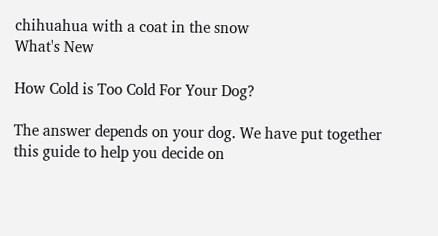chihuahua with a coat in the snow
What's New

How Cold is Too Cold For Your Dog?

The answer depends on your dog. We have put together this guide to help you decide on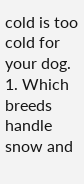cold is too cold for your dog. 1. Which breeds handle snow and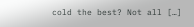cold the best? Not all […]